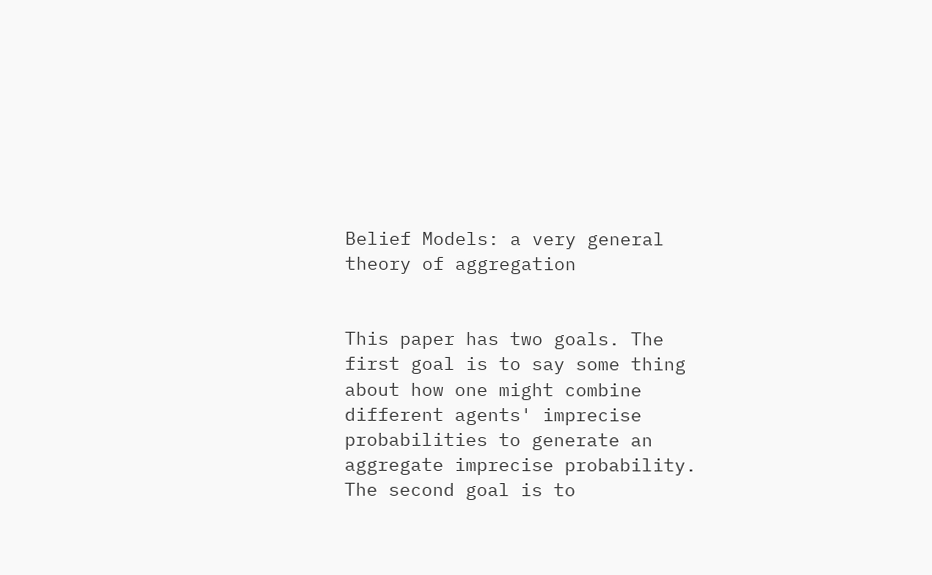Belief Models: a very general theory of aggregation


This paper has two goals. The first goal is to say some thing about how one might combine different agents' imprecise probabilities to generate an aggregate imprecise probability. The second goal is to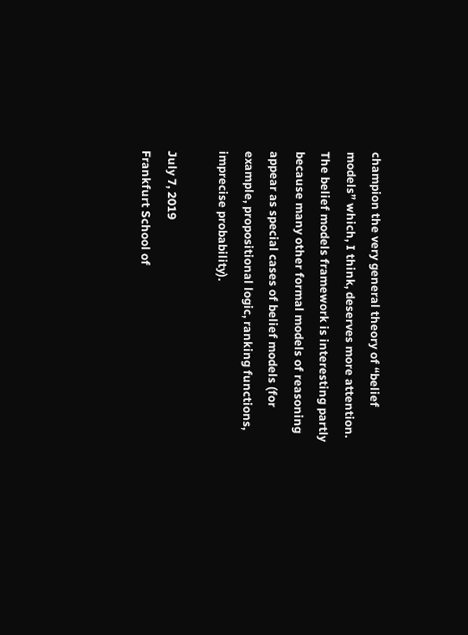champion the very general theory of “belief models” which, I think, deserves more attention. The belief models framework is interesting partly because many other formal models of reasoning appear as special cases of belief models (for example, propositional logic, ranking functions, imprecise probability).

July 7, 2019
Frankfurt School of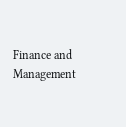Finance and Management